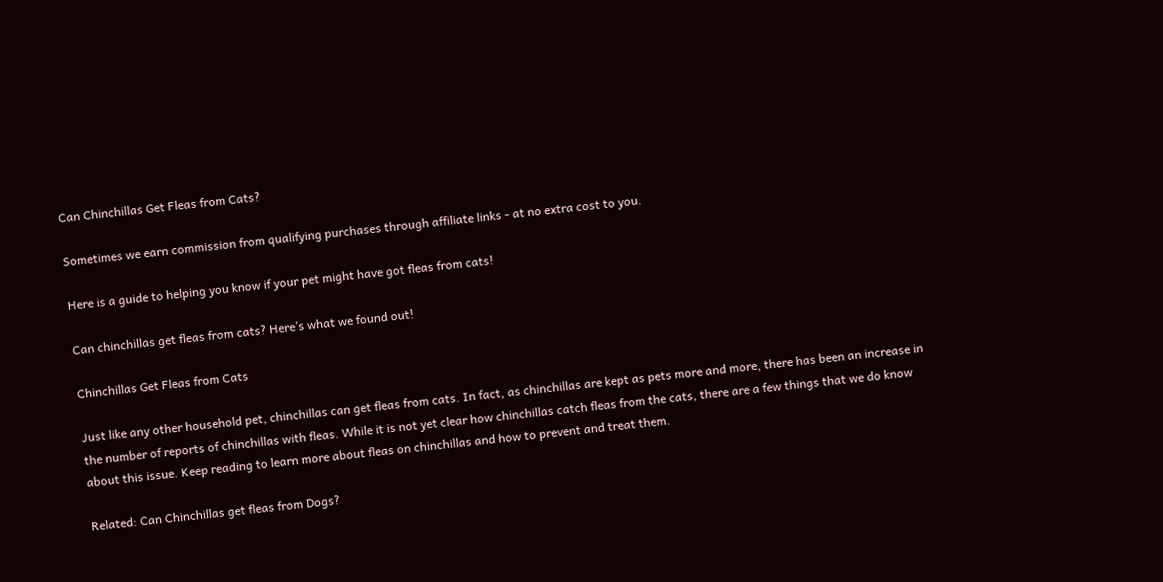Can Chinchillas Get Fleas from Cats?

Sometimes we earn commission from qualifying purchases through affiliate links - at no extra cost to you.

Here is a guide to helping you know if your pet might have got fleas from cats!

Can chinchillas get fleas from cats? Here’s what we found out!

Chinchillas Get Fleas from Cats

Just like any other household pet, chinchillas can get fleas from cats. In fact, as chinchillas are kept as pets more and more, there has been an increase in the number of reports of chinchillas with fleas. While it is not yet clear how chinchillas catch fleas from the cats, there are a few things that we do know about this issue. Keep reading to learn more about fleas on chinchillas and how to prevent and treat them.

Related: Can Chinchillas get fleas from Dogs?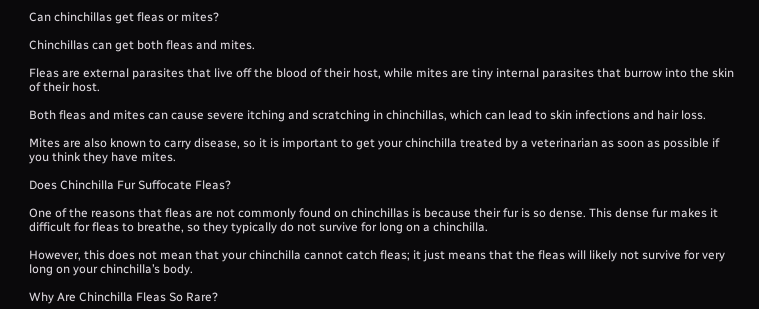Can chinchillas get fleas or mites?

Chinchillas can get both fleas and mites.

Fleas are external parasites that live off the blood of their host, while mites are tiny internal parasites that burrow into the skin of their host.

Both fleas and mites can cause severe itching and scratching in chinchillas, which can lead to skin infections and hair loss.

Mites are also known to carry disease, so it is important to get your chinchilla treated by a veterinarian as soon as possible if you think they have mites.

Does Chinchilla Fur Suffocate Fleas?

One of the reasons that fleas are not commonly found on chinchillas is because their fur is so dense. This dense fur makes it difficult for fleas to breathe, so they typically do not survive for long on a chinchilla.

However, this does not mean that your chinchilla cannot catch fleas; it just means that the fleas will likely not survive for very long on your chinchilla’s body.

Why Are Chinchilla Fleas So Rare?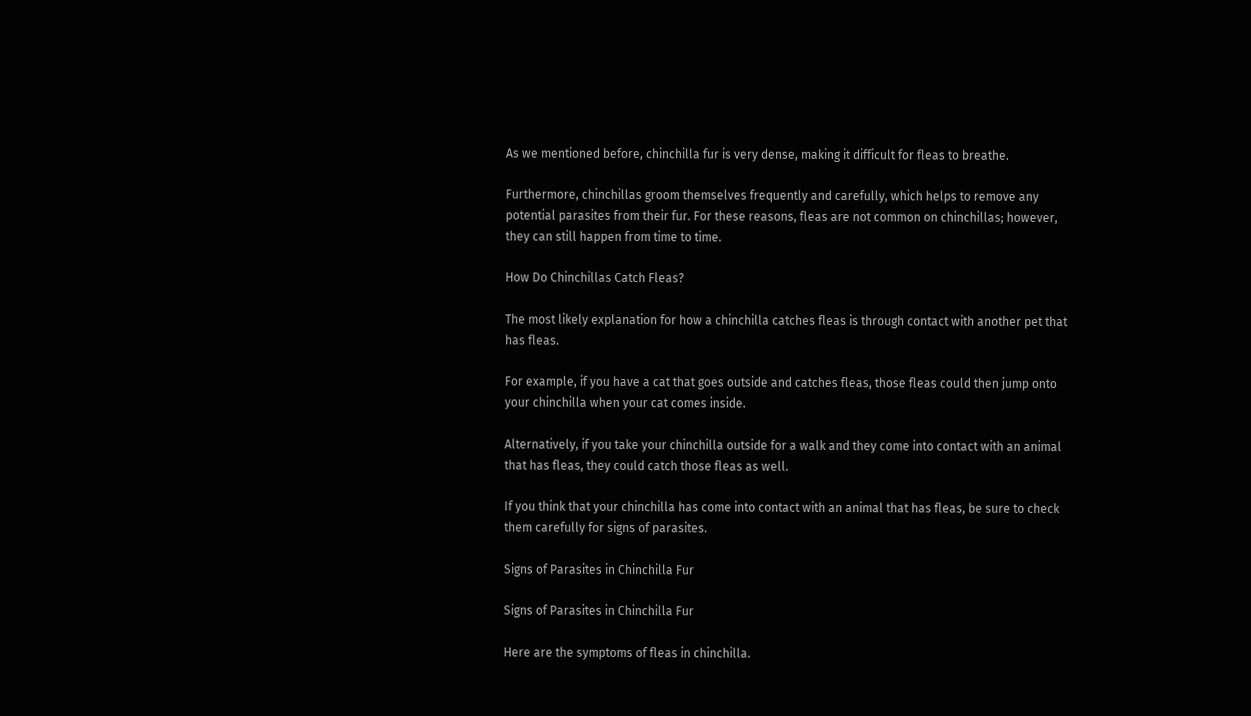As we mentioned before, chinchilla fur is very dense, making it difficult for fleas to breathe.

Furthermore, chinchillas groom themselves frequently and carefully, which helps to remove any potential parasites from their fur. For these reasons, fleas are not common on chinchillas; however, they can still happen from time to time.

How Do Chinchillas Catch Fleas?

The most likely explanation for how a chinchilla catches fleas is through contact with another pet that has fleas.

For example, if you have a cat that goes outside and catches fleas, those fleas could then jump onto your chinchilla when your cat comes inside.

Alternatively, if you take your chinchilla outside for a walk and they come into contact with an animal that has fleas, they could catch those fleas as well.

If you think that your chinchilla has come into contact with an animal that has fleas, be sure to check them carefully for signs of parasites.

Signs of Parasites in Chinchilla Fur

Signs of Parasites in Chinchilla Fur

Here are the symptoms of fleas in chinchilla.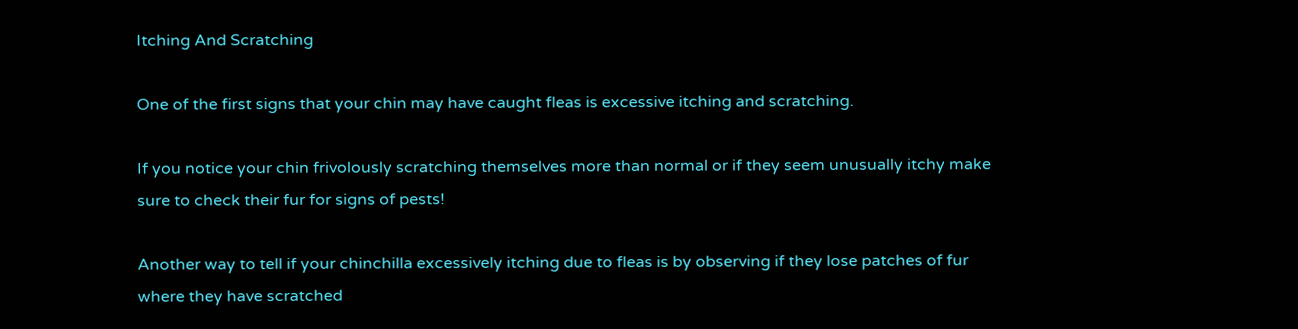Itching And Scratching

One of the first signs that your chin may have caught fleas is excessive itching and scratching.

If you notice your chin frivolously scratching themselves more than normal or if they seem unusually itchy make sure to check their fur for signs of pests!

Another way to tell if your chinchilla excessively itching due to fleas is by observing if they lose patches of fur where they have scratched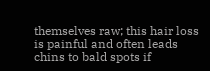themselves raw; this hair loss is painful and often leads chins to bald spots if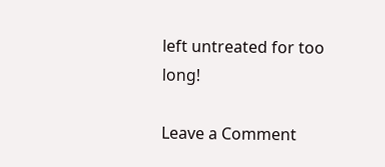left untreated for too long!

Leave a Comment